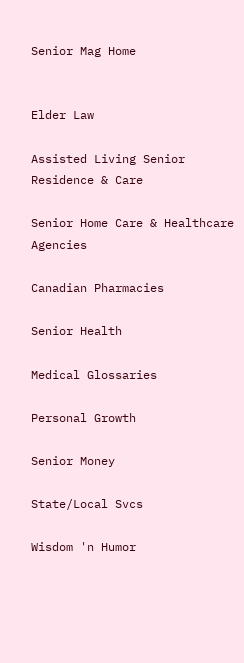Senior Mag Home


Elder Law

Assisted Living Senior Residence & Care

Senior Home Care & Healthcare Agencies

Canadian Pharmacies

Senior Health

Medical Glossaries

Personal Growth

Senior Money

State/Local Svcs

Wisdom 'n Humor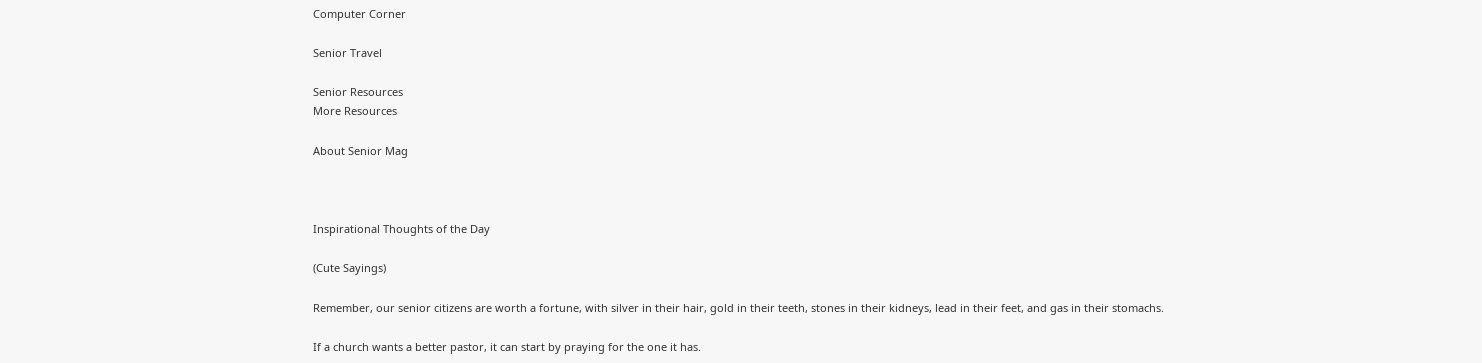Computer Corner

Senior Travel

Senior Resources
More Resources

About Senior Mag



Inspirational Thoughts of the Day

(Cute Sayings)

Remember, our senior citizens are worth a fortune, with silver in their hair, gold in their teeth, stones in their kidneys, lead in their feet, and gas in their stomachs.

If a church wants a better pastor, it can start by praying for the one it has.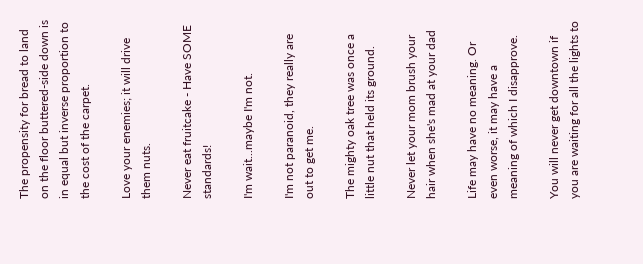The propensity for bread to land on the floor buttered-side down is in equal but inverse proportion to the cost of the carpet.

Love your enemies; it will drive them nuts.

Never eat fruitcake - Have SOME standards!

I'm wait...maybe I'm not.

I'm not paranoid, they really are out to get me.

The mighty oak tree was once a little nut that held its ground.

Never let your mom brush your hair when she's mad at your dad

Life may have no meaning. Or even worse, it may have a meaning of which I disapprove.

You will never get downtown if you are waiting for all the lights to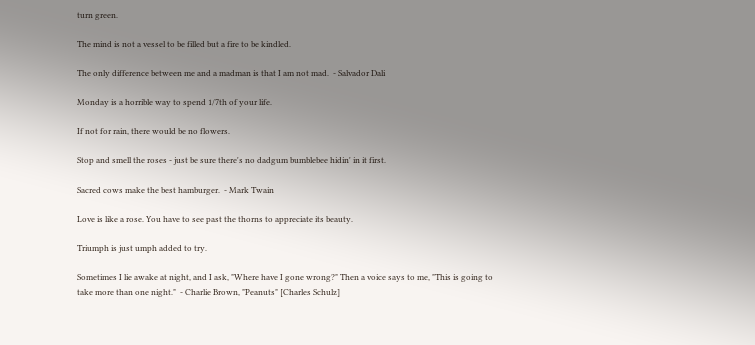turn green.

The mind is not a vessel to be filled but a fire to be kindled.

The only difference between me and a madman is that I am not mad.  - Salvador Dali

Monday is a horrible way to spend 1/7th of your life.

If not for rain, there would be no flowers.

Stop and smell the roses - just be sure there's no dadgum bumblebee hidin' in it first.

Sacred cows make the best hamburger.  - Mark Twain

Love is like a rose. You have to see past the thorns to appreciate its beauty.

Triumph is just umph added to try.

Sometimes I lie awake at night, and I ask, "Where have I gone wrong?" Then a voice says to me, "This is going to take more than one night."  - Charlie Brown, "Peanuts" [Charles Schulz]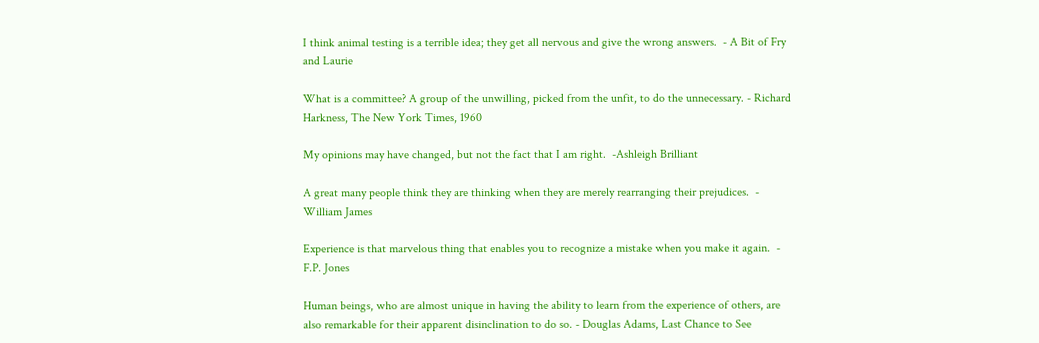I think animal testing is a terrible idea; they get all nervous and give the wrong answers.  - A Bit of Fry and Laurie

What is a committee? A group of the unwilling, picked from the unfit, to do the unnecessary. - Richard Harkness, The New York Times, 1960

My opinions may have changed, but not the fact that I am right.  -Ashleigh Brilliant

A great many people think they are thinking when they are merely rearranging their prejudices.  - William James

Experience is that marvelous thing that enables you to recognize a mistake when you make it again.  - F.P. Jones

Human beings, who are almost unique in having the ability to learn from the experience of others, are also remarkable for their apparent disinclination to do so. - Douglas Adams, Last Chance to See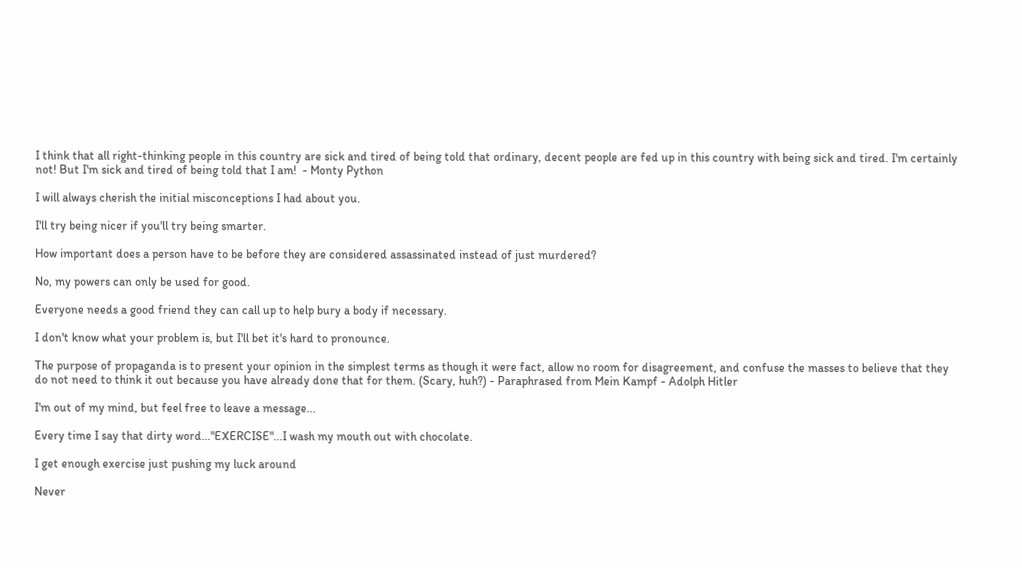I think that all right-thinking people in this country are sick and tired of being told that ordinary, decent people are fed up in this country with being sick and tired. I'm certainly not! But I'm sick and tired of being told that I am!  - Monty Python

I will always cherish the initial misconceptions I had about you.

I'll try being nicer if you'll try being smarter.

How important does a person have to be before they are considered assassinated instead of just murdered?

No, my powers can only be used for good.

Everyone needs a good friend they can call up to help bury a body if necessary.

I don't know what your problem is, but I'll bet it's hard to pronounce.

The purpose of propaganda is to present your opinion in the simplest terms as though it were fact, allow no room for disagreement, and confuse the masses to believe that they do not need to think it out because you have already done that for them. (Scary, huh?) - Paraphrased from Mein Kampf - Adolph Hitler

I'm out of my mind, but feel free to leave a message...

Every time I say that dirty word..."EXERCISE"...I wash my mouth out with chocolate.

I get enough exercise just pushing my luck around

Never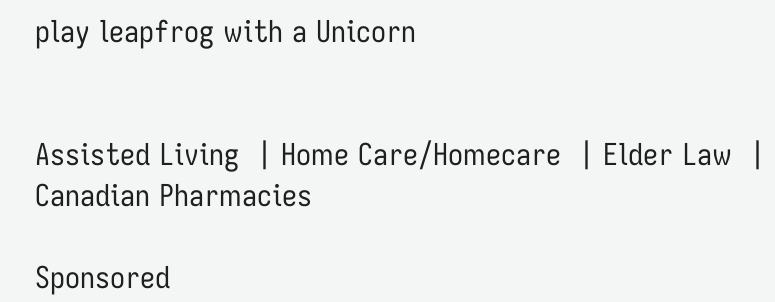play leapfrog with a Unicorn


Assisted Living  | Home Care/Homecare  | Elder Law  | Canadian Pharmacies

Sponsored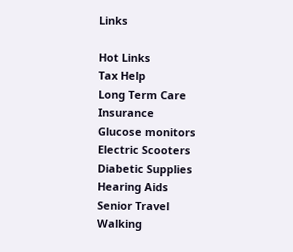Links

Hot Links
Tax Help
Long Term Care Insurance
Glucose monitors
Electric Scooters
Diabetic Supplies
Hearing Aids
Senior Travel
Walking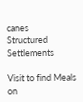canes
Structured Settlements

Visit to find Meals on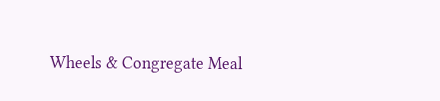Wheels & Congregate Meal